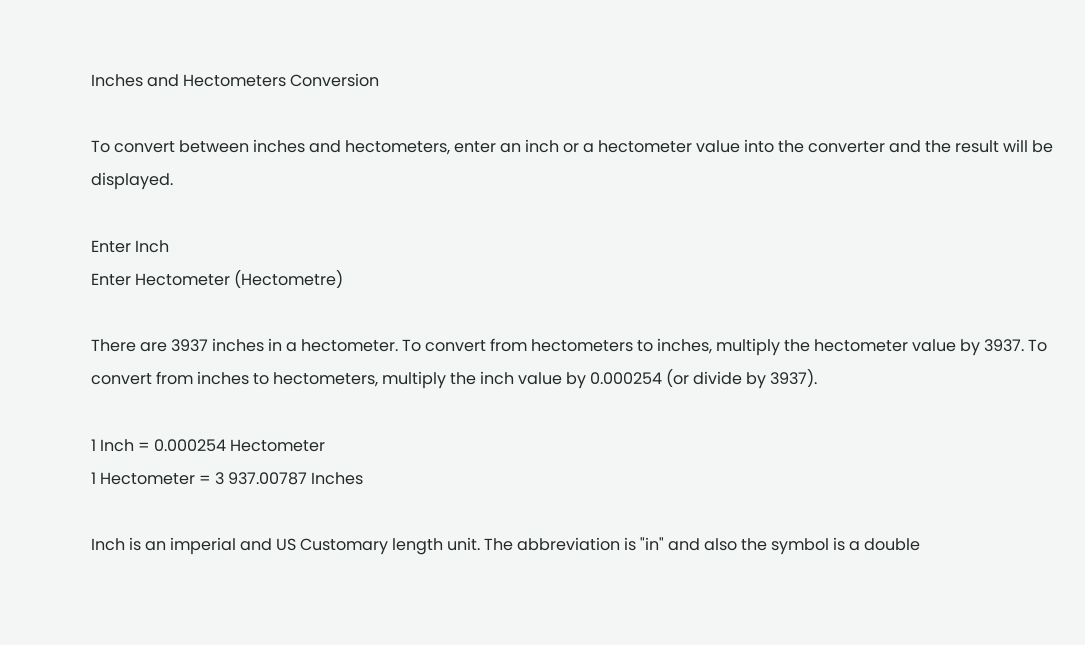Inches and Hectometers Conversion

To convert between inches and hectometers, enter an inch or a hectometer value into the converter and the result will be displayed.

Enter Inch
Enter Hectometer (Hectometre)

There are 3937 inches in a hectometer. To convert from hectometers to inches, multiply the hectometer value by 3937. To convert from inches to hectometers, multiply the inch value by 0.000254 (or divide by 3937).

1 Inch = 0.000254 Hectometer
1 Hectometer = 3 937.00787 Inches

Inch is an imperial and US Customary length unit. The abbreviation is "in" and also the symbol is a double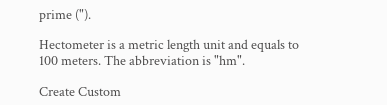prime (").

Hectometer is a metric length unit and equals to 100 meters. The abbreviation is "hm".

Create Custom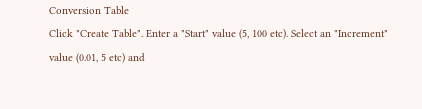Conversion Table
Click "Create Table". Enter a "Start" value (5, 100 etc). Select an "Increment" value (0.01, 5 etc) and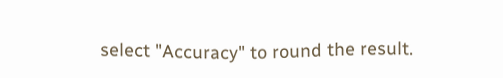select "Accuracy" to round the result.